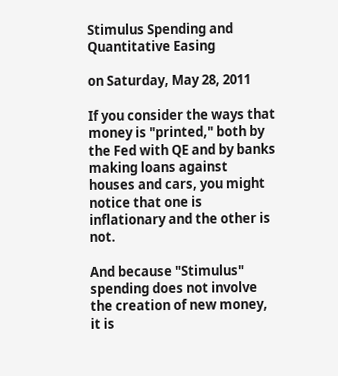Stimulus Spending and Quantitative Easing

on Saturday, May 28, 2011

If you consider the ways that money is "printed," both by the Fed with QE and by banks making loans against houses and cars, you might notice that one is inflationary and the other is not.

And because "Stimulus" spending does not involve the creation of new money, it is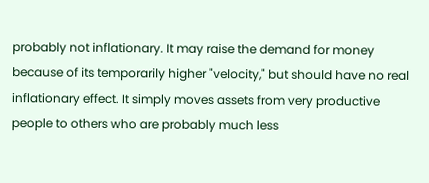probably not inflationary. It may raise the demand for money because of its temporarily higher "velocity," but should have no real inflationary effect. It simply moves assets from very productive people to others who are probably much less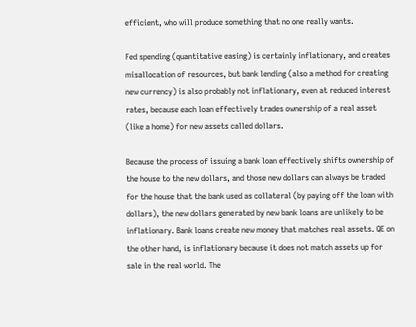efficient, who will produce something that no one really wants.

Fed spending (quantitative easing) is certainly inflationary, and creates misallocation of resources, but bank lending (also a method for creating new currency) is also probably not inflationary, even at reduced interest rates, because each loan effectively trades ownership of a real asset (like a home) for new assets called dollars.

Because the process of issuing a bank loan effectively shifts ownership of the house to the new dollars, and those new dollars can always be traded for the house that the bank used as collateral (by paying off the loan with dollars), the new dollars generated by new bank loans are unlikely to be inflationary. Bank loans create new money that matches real assets. QE on the other hand, is inflationary because it does not match assets up for sale in the real world. The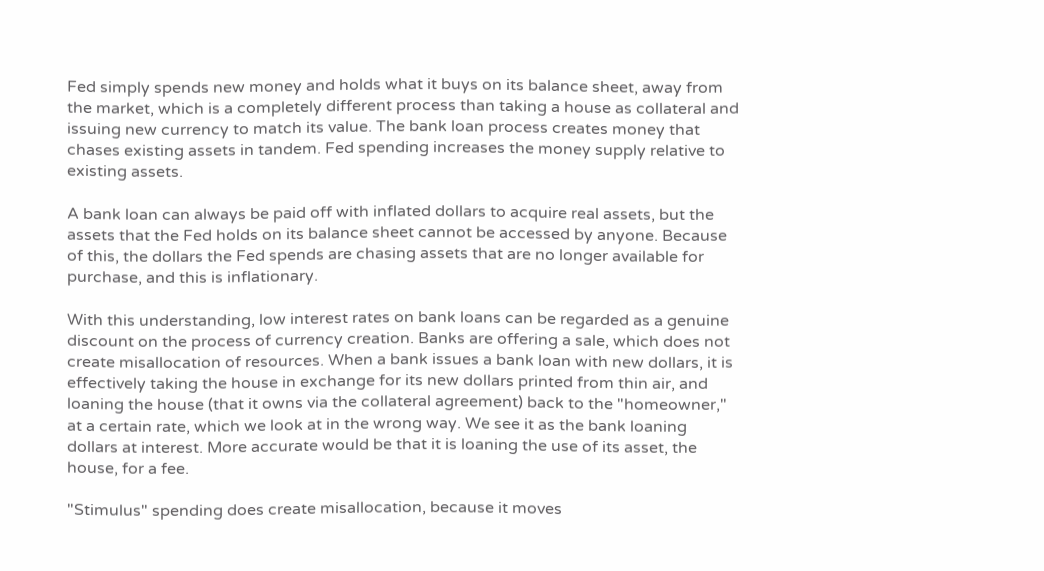Fed simply spends new money and holds what it buys on its balance sheet, away from the market, which is a completely different process than taking a house as collateral and issuing new currency to match its value. The bank loan process creates money that chases existing assets in tandem. Fed spending increases the money supply relative to existing assets.

A bank loan can always be paid off with inflated dollars to acquire real assets, but the assets that the Fed holds on its balance sheet cannot be accessed by anyone. Because of this, the dollars the Fed spends are chasing assets that are no longer available for purchase, and this is inflationary.

With this understanding, low interest rates on bank loans can be regarded as a genuine discount on the process of currency creation. Banks are offering a sale, which does not create misallocation of resources. When a bank issues a bank loan with new dollars, it is effectively taking the house in exchange for its new dollars printed from thin air, and loaning the house (that it owns via the collateral agreement) back to the "homeowner," at a certain rate, which we look at in the wrong way. We see it as the bank loaning dollars at interest. More accurate would be that it is loaning the use of its asset, the house, for a fee.

"Stimulus" spending does create misallocation, because it moves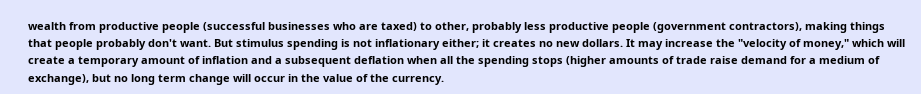wealth from productive people (successful businesses who are taxed) to other, probably less productive people (government contractors), making things that people probably don't want. But stimulus spending is not inflationary either; it creates no new dollars. It may increase the "velocity of money," which will create a temporary amount of inflation and a subsequent deflation when all the spending stops (higher amounts of trade raise demand for a medium of exchange), but no long term change will occur in the value of the currency.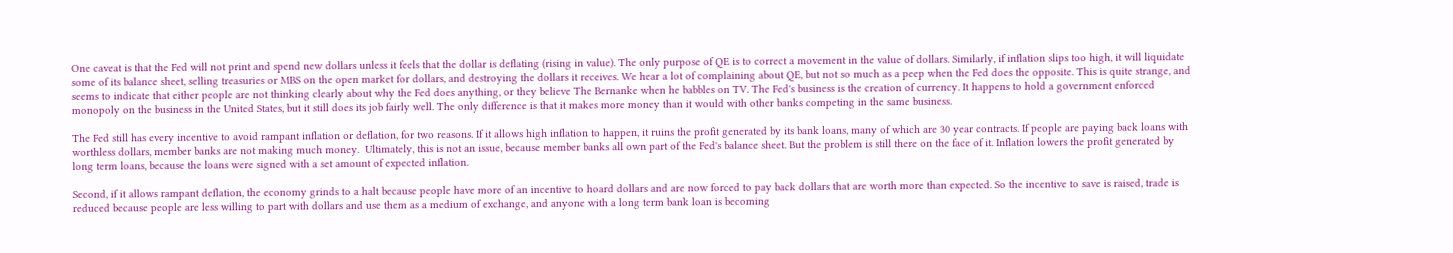One caveat is that the Fed will not print and spend new dollars unless it feels that the dollar is deflating (rising in value). The only purpose of QE is to correct a movement in the value of dollars. Similarly, if inflation slips too high, it will liquidate some of its balance sheet, selling treasuries or MBS on the open market for dollars, and destroying the dollars it receives. We hear a lot of complaining about QE, but not so much as a peep when the Fed does the opposite. This is quite strange, and seems to indicate that either people are not thinking clearly about why the Fed does anything, or they believe The Bernanke when he babbles on TV. The Fed's business is the creation of currency. It happens to hold a government enforced monopoly on the business in the United States, but it still does its job fairly well. The only difference is that it makes more money than it would with other banks competing in the same business.

The Fed still has every incentive to avoid rampant inflation or deflation, for two reasons. If it allows high inflation to happen, it ruins the profit generated by its bank loans, many of which are 30 year contracts. If people are paying back loans with worthless dollars, member banks are not making much money.  Ultimately, this is not an issue, because member banks all own part of the Fed's balance sheet. But the problem is still there on the face of it. Inflation lowers the profit generated by long term loans, because the loans were signed with a set amount of expected inflation.

Second, if it allows rampant deflation, the economy grinds to a halt because people have more of an incentive to hoard dollars and are now forced to pay back dollars that are worth more than expected. So the incentive to save is raised, trade is reduced because people are less willing to part with dollars and use them as a medium of exchange, and anyone with a long term bank loan is becoming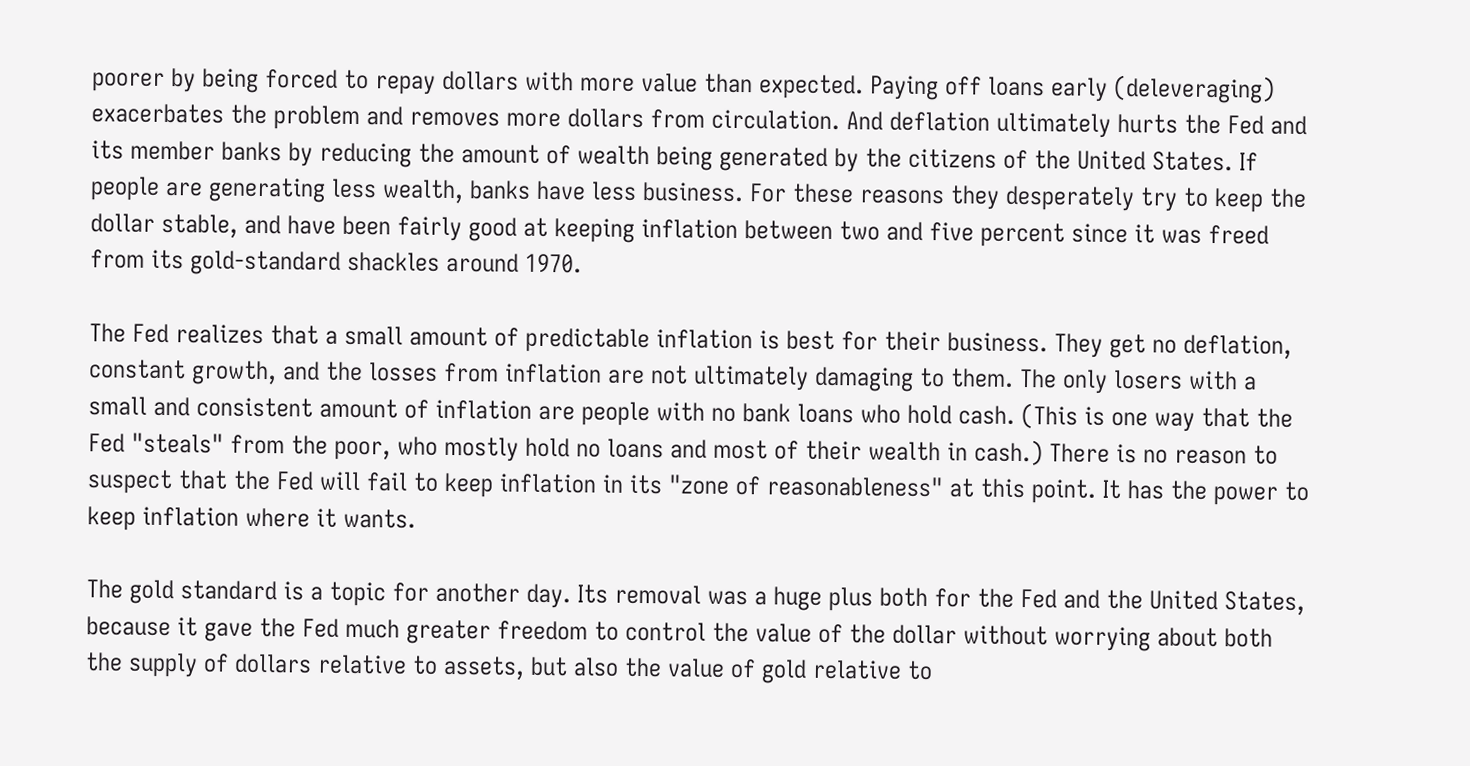poorer by being forced to repay dollars with more value than expected. Paying off loans early (deleveraging) exacerbates the problem and removes more dollars from circulation. And deflation ultimately hurts the Fed and its member banks by reducing the amount of wealth being generated by the citizens of the United States. If people are generating less wealth, banks have less business. For these reasons they desperately try to keep the dollar stable, and have been fairly good at keeping inflation between two and five percent since it was freed from its gold-standard shackles around 1970.

The Fed realizes that a small amount of predictable inflation is best for their business. They get no deflation, constant growth, and the losses from inflation are not ultimately damaging to them. The only losers with a small and consistent amount of inflation are people with no bank loans who hold cash. (This is one way that the Fed "steals" from the poor, who mostly hold no loans and most of their wealth in cash.) There is no reason to suspect that the Fed will fail to keep inflation in its "zone of reasonableness" at this point. It has the power to keep inflation where it wants.

The gold standard is a topic for another day. Its removal was a huge plus both for the Fed and the United States, because it gave the Fed much greater freedom to control the value of the dollar without worrying about both the supply of dollars relative to assets, but also the value of gold relative to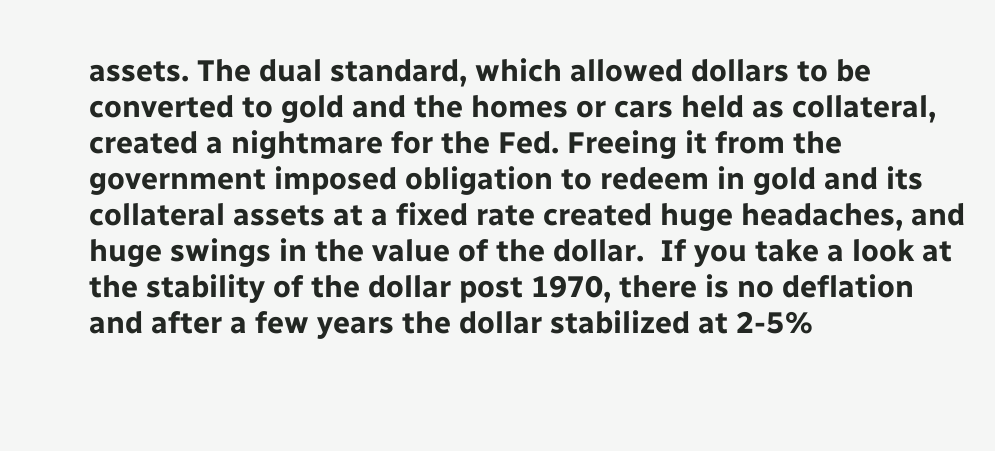assets. The dual standard, which allowed dollars to be converted to gold and the homes or cars held as collateral, created a nightmare for the Fed. Freeing it from the government imposed obligation to redeem in gold and its collateral assets at a fixed rate created huge headaches, and huge swings in the value of the dollar.  If you take a look at the stability of the dollar post 1970, there is no deflation and after a few years the dollar stabilized at 2-5%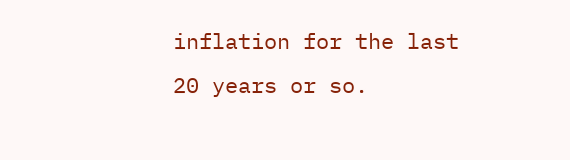inflation for the last 20 years or so.